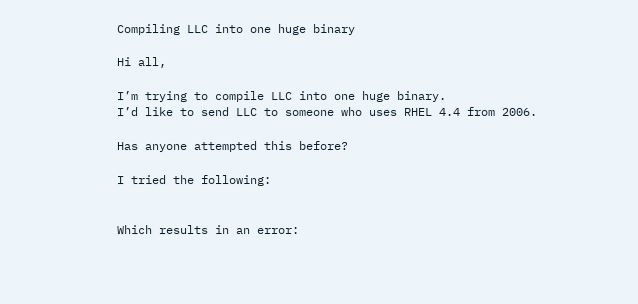Compiling LLC into one huge binary

Hi all,

I’m trying to compile LLC into one huge binary.
I’d like to send LLC to someone who uses RHEL 4.4 from 2006.

Has anyone attempted this before?

I tried the following:


Which results in an error: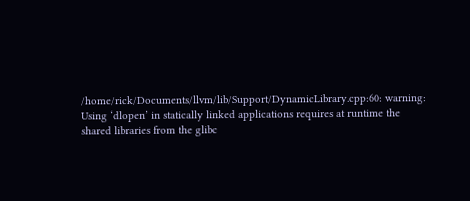/home/rick/Documents/llvm/lib/Support/DynamicLibrary.cpp:60: warning: Using ‘dlopen’ in statically linked applications requires at runtime the shared libraries from the glibc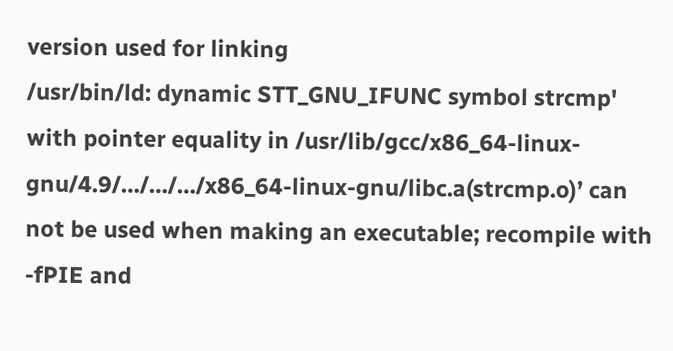version used for linking
/usr/bin/ld: dynamic STT_GNU_IFUNC symbol strcmp' with pointer equality in /usr/lib/gcc/x86_64-linux-gnu/4.9/…/…/…/x86_64-linux-gnu/libc.a(strcmp.o)’ can not be used when making an executable; recompile with -fPIE and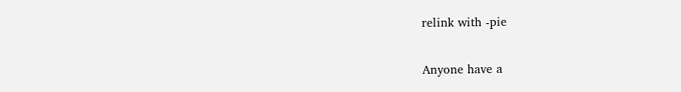relink with -pie

Anyone have a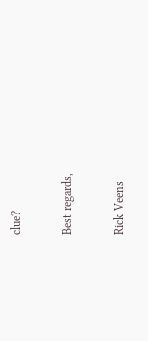clue?

Best regards,

Rick Veens